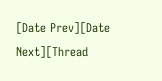[Date Prev][Date Next][Thread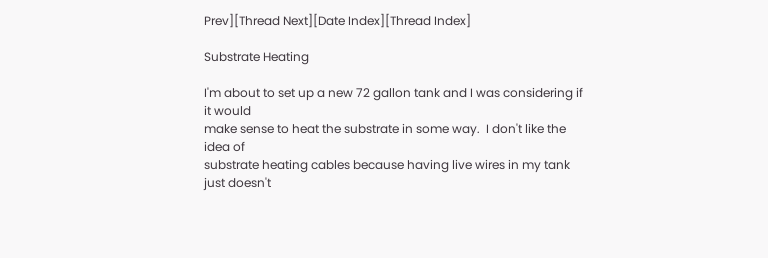Prev][Thread Next][Date Index][Thread Index]

Substrate Heating

I'm about to set up a new 72 gallon tank and I was considering if it would
make sense to heat the substrate in some way.  I don't like the idea of
substrate heating cables because having live wires in my tank just doesn't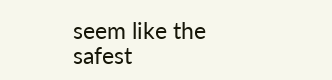seem like the safest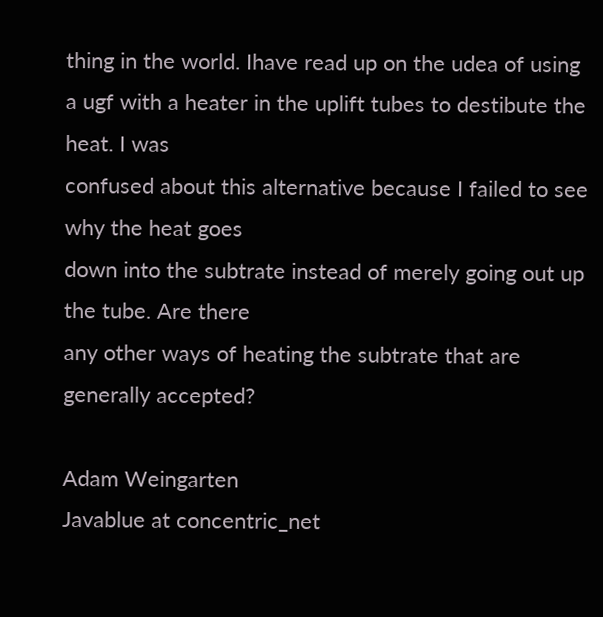thing in the world. Ihave read up on the udea of using
a ugf with a heater in the uplift tubes to destibute the heat. I was
confused about this alternative because I failed to see why the heat goes
down into the subtrate instead of merely going out up the tube. Are there
any other ways of heating the subtrate that are generally accepted?

Adam Weingarten
Javablue at concentric_net